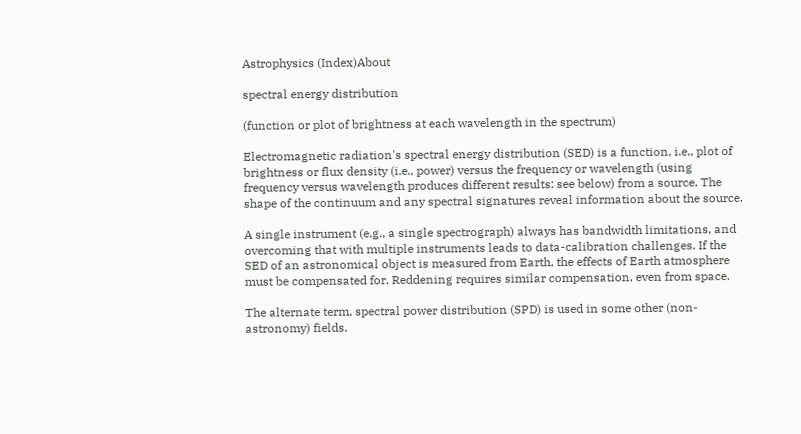Astrophysics (Index)About

spectral energy distribution

(function or plot of brightness at each wavelength in the spectrum)

Electromagnetic radiation's spectral energy distribution (SED) is a function, i.e., plot of brightness or flux density (i.e., power) versus the frequency or wavelength (using frequency versus wavelength produces different results: see below) from a source. The shape of the continuum and any spectral signatures reveal information about the source.

A single instrument (e.g., a single spectrograph) always has bandwidth limitations, and overcoming that with multiple instruments leads to data-calibration challenges. If the SED of an astronomical object is measured from Earth, the effects of Earth atmosphere must be compensated for. Reddening requires similar compensation, even from space.

The alternate term, spectral power distribution (SPD) is used in some other (non-astronomy) fields.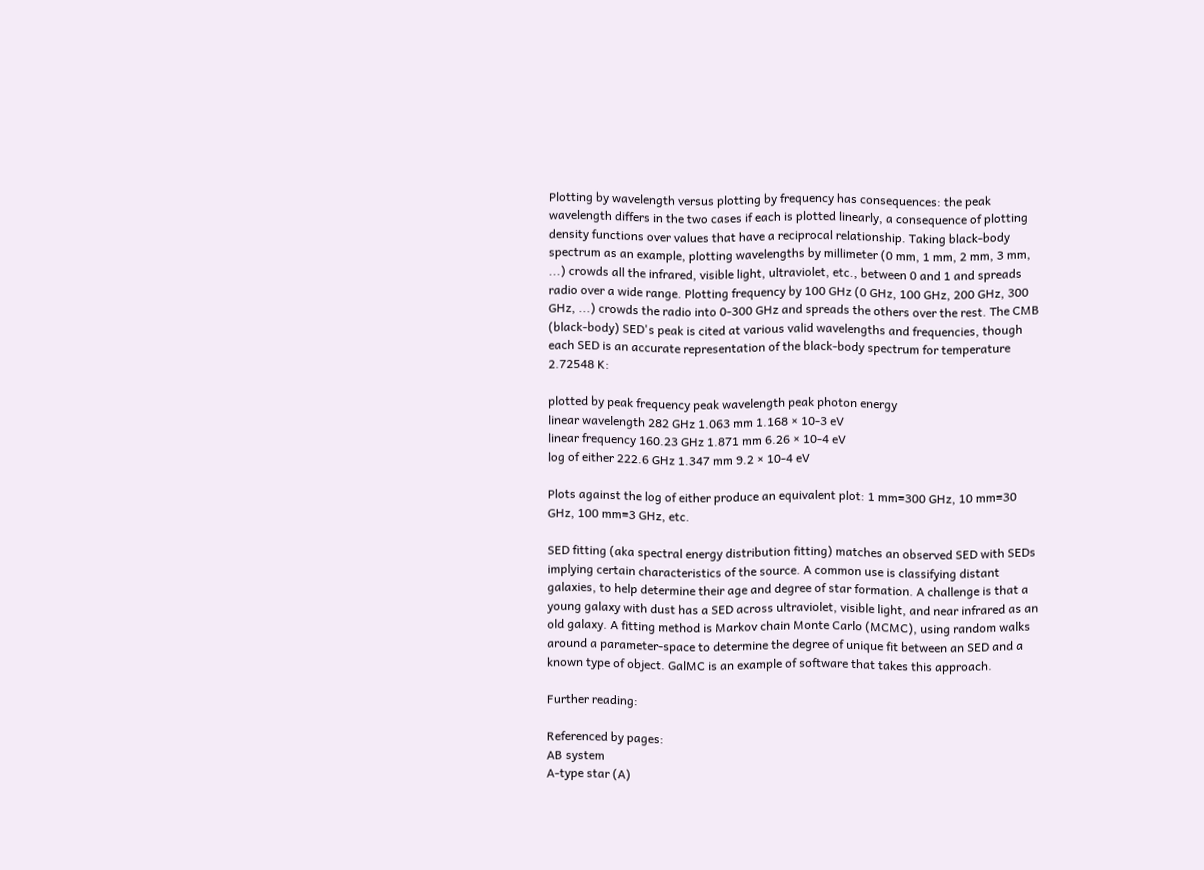Plotting by wavelength versus plotting by frequency has consequences: the peak wavelength differs in the two cases if each is plotted linearly, a consequence of plotting density functions over values that have a reciprocal relationship. Taking black-body spectrum as an example, plotting wavelengths by millimeter (0 mm, 1 mm, 2 mm, 3 mm, ...) crowds all the infrared, visible light, ultraviolet, etc., between 0 and 1 and spreads radio over a wide range. Plotting frequency by 100 GHz (0 GHz, 100 GHz, 200 GHz, 300 GHz, ...) crowds the radio into 0-300 GHz and spreads the others over the rest. The CMB (black-body) SED's peak is cited at various valid wavelengths and frequencies, though each SED is an accurate representation of the black-body spectrum for temperature 2.72548 K:

plotted by peak frequency peak wavelength peak photon energy
linear wavelength 282 GHz 1.063 mm 1.168 × 10-3 eV
linear frequency 160.23 GHz 1.871 mm 6.26 × 10-4 eV
log of either 222.6 GHz 1.347 mm 9.2 × 10-4 eV

Plots against the log of either produce an equivalent plot: 1 mm≡300 GHz, 10 mm≡30 GHz, 100 mm≡3 GHz, etc.

SED fitting (aka spectral energy distribution fitting) matches an observed SED with SEDs implying certain characteristics of the source. A common use is classifying distant galaxies, to help determine their age and degree of star formation. A challenge is that a young galaxy with dust has a SED across ultraviolet, visible light, and near infrared as an old galaxy. A fitting method is Markov chain Monte Carlo (MCMC), using random walks around a parameter-space to determine the degree of unique fit between an SED and a known type of object. GalMC is an example of software that takes this approach.

Further reading:

Referenced by pages:
AB system
A-type star (A)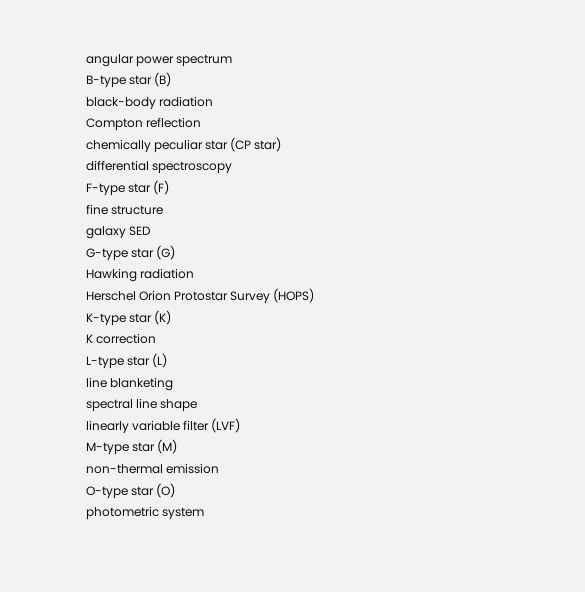angular power spectrum
B-type star (B)
black-body radiation
Compton reflection
chemically peculiar star (CP star)
differential spectroscopy
F-type star (F)
fine structure
galaxy SED
G-type star (G)
Hawking radiation
Herschel Orion Protostar Survey (HOPS)
K-type star (K)
K correction
L-type star (L)
line blanketing
spectral line shape
linearly variable filter (LVF)
M-type star (M)
non-thermal emission
O-type star (O)
photometric system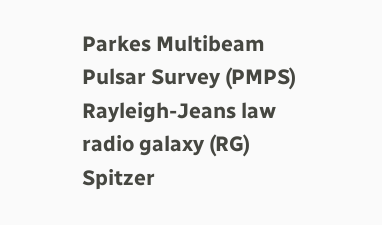Parkes Multibeam Pulsar Survey (PMPS)
Rayleigh-Jeans law
radio galaxy (RG)
Spitzer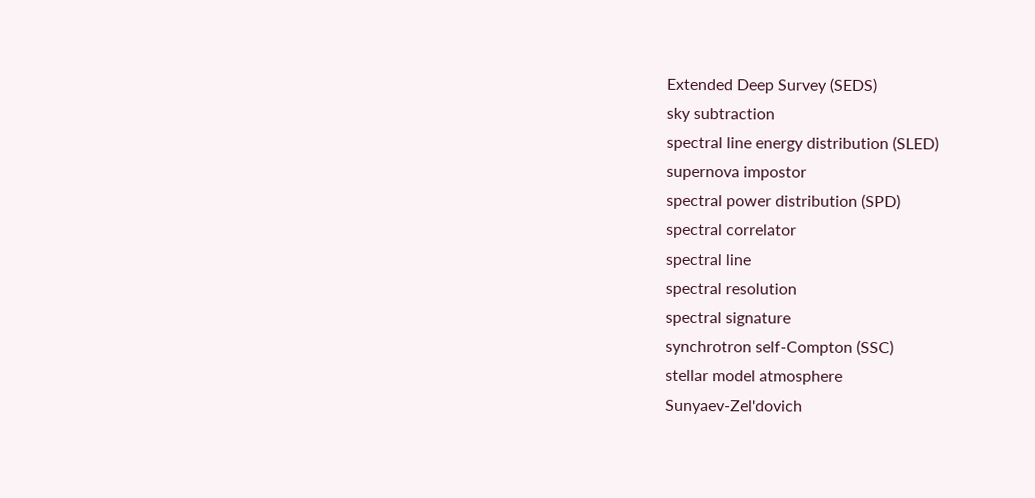Extended Deep Survey (SEDS)
sky subtraction
spectral line energy distribution (SLED)
supernova impostor
spectral power distribution (SPD)
spectral correlator
spectral line
spectral resolution
spectral signature
synchrotron self-Compton (SSC)
stellar model atmosphere
Sunyaev-Zel'dovich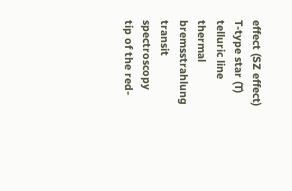effect (SZ effect)
T-type star (T)
telluric line
thermal bremsstrahlung
transit spectroscopy
tip of the red-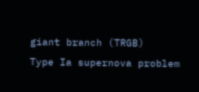giant branch (TRGB)
Type Ia supernova problem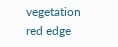vegetation red edge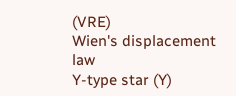(VRE)
Wien's displacement law
Y-type star (Y)